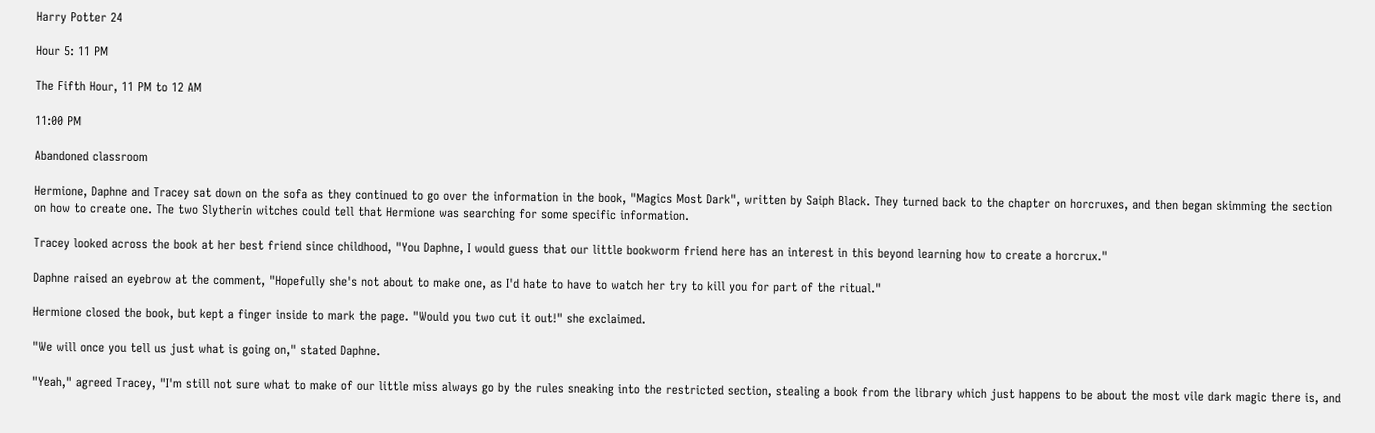Harry Potter 24

Hour 5: 11 PM

The Fifth Hour, 11 PM to 12 AM

11:00 PM

Abandoned classroom

Hermione, Daphne and Tracey sat down on the sofa as they continued to go over the information in the book, "Magics Most Dark", written by Saiph Black. They turned back to the chapter on horcruxes, and then began skimming the section on how to create one. The two Slytherin witches could tell that Hermione was searching for some specific information.

Tracey looked across the book at her best friend since childhood, "You Daphne, I would guess that our little bookworm friend here has an interest in this beyond learning how to create a horcrux."

Daphne raised an eyebrow at the comment, "Hopefully she's not about to make one, as I'd hate to have to watch her try to kill you for part of the ritual."

Hermione closed the book, but kept a finger inside to mark the page. "Would you two cut it out!" she exclaimed.

"We will once you tell us just what is going on," stated Daphne.

"Yeah," agreed Tracey, "I'm still not sure what to make of our little miss always go by the rules sneaking into the restricted section, stealing a book from the library which just happens to be about the most vile dark magic there is, and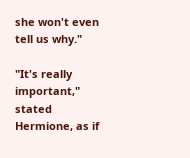she won't even tell us why."

"It's really important," stated Hermione, as if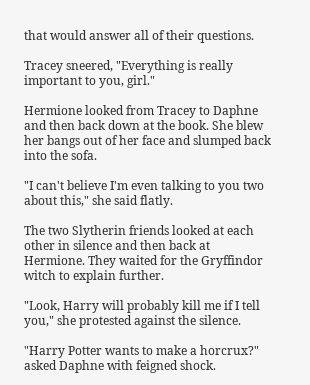that would answer all of their questions.

Tracey sneered, "Everything is really important to you, girl."

Hermione looked from Tracey to Daphne and then back down at the book. She blew her bangs out of her face and slumped back into the sofa.

"I can't believe I'm even talking to you two about this," she said flatly.

The two Slytherin friends looked at each other in silence and then back at Hermione. They waited for the Gryffindor witch to explain further.

"Look, Harry will probably kill me if I tell you," she protested against the silence.

"Harry Potter wants to make a horcrux?" asked Daphne with feigned shock.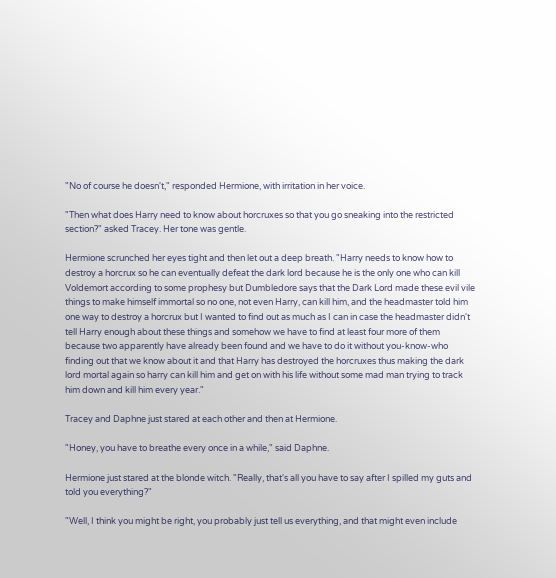"No of course he doesn't," responded Hermione, with irritation in her voice.

"Then what does Harry need to know about horcruxes so that you go sneaking into the restricted section?" asked Tracey. Her tone was gentle.

Hermione scrunched her eyes tight and then let out a deep breath. "Harry needs to know how to destroy a horcrux so he can eventually defeat the dark lord because he is the only one who can kill Voldemort according to some prophesy but Dumbledore says that the Dark Lord made these evil vile things to make himself immortal so no one, not even Harry, can kill him, and the headmaster told him one way to destroy a horcrux but I wanted to find out as much as I can in case the headmaster didn't tell Harry enough about these things and somehow we have to find at least four more of them because two apparently have already been found and we have to do it without you-know-who finding out that we know about it and that Harry has destroyed the horcruxes thus making the dark lord mortal again so harry can kill him and get on with his life without some mad man trying to track him down and kill him every year."

Tracey and Daphne just stared at each other and then at Hermione.

"Honey, you have to breathe every once in a while," said Daphne.

Hermione just stared at the blonde witch. "Really, that's all you have to say after I spilled my guts and told you everything?"

"Well, I think you might be right, you probably just tell us everything, and that might even include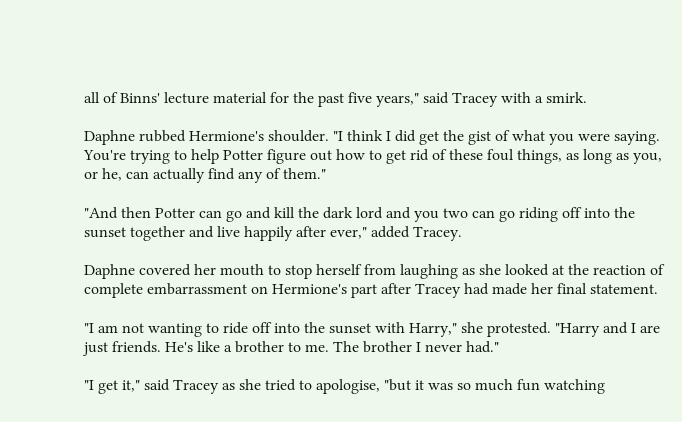all of Binns' lecture material for the past five years," said Tracey with a smirk.

Daphne rubbed Hermione's shoulder. "I think I did get the gist of what you were saying. You're trying to help Potter figure out how to get rid of these foul things, as long as you, or he, can actually find any of them."

"And then Potter can go and kill the dark lord and you two can go riding off into the sunset together and live happily after ever," added Tracey.

Daphne covered her mouth to stop herself from laughing as she looked at the reaction of complete embarrassment on Hermione's part after Tracey had made her final statement.

"I am not wanting to ride off into the sunset with Harry," she protested. "Harry and I are just friends. He's like a brother to me. The brother I never had."

"I get it," said Tracey as she tried to apologise, "but it was so much fun watching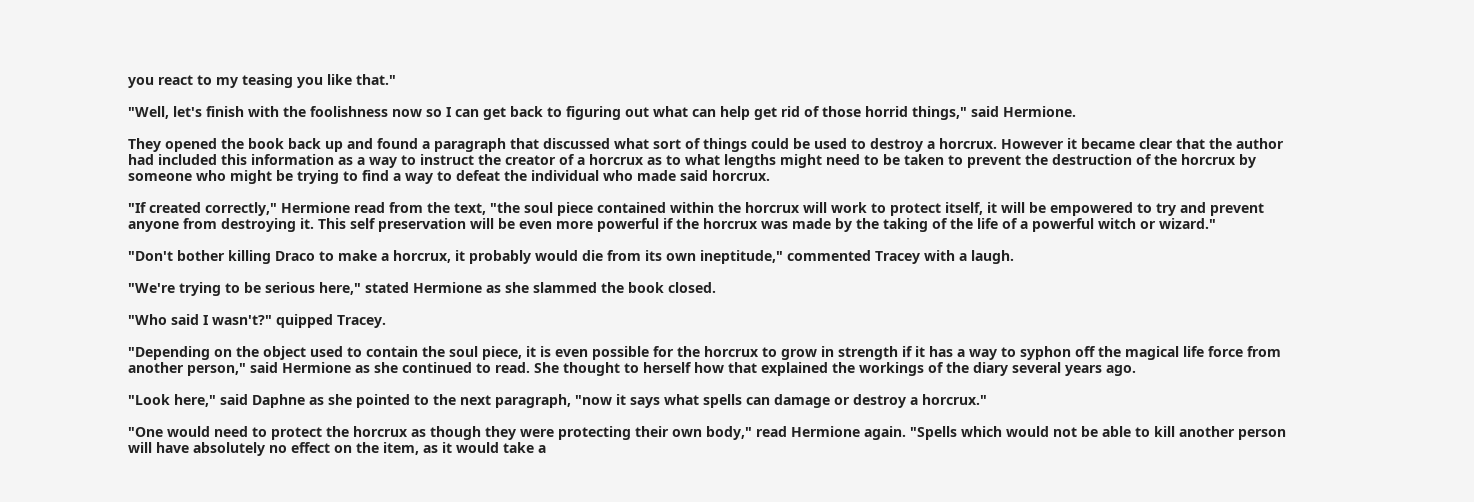you react to my teasing you like that."

"Well, let's finish with the foolishness now so I can get back to figuring out what can help get rid of those horrid things," said Hermione.

They opened the book back up and found a paragraph that discussed what sort of things could be used to destroy a horcrux. However it became clear that the author had included this information as a way to instruct the creator of a horcrux as to what lengths might need to be taken to prevent the destruction of the horcrux by someone who might be trying to find a way to defeat the individual who made said horcrux.

"If created correctly," Hermione read from the text, "the soul piece contained within the horcrux will work to protect itself, it will be empowered to try and prevent anyone from destroying it. This self preservation will be even more powerful if the horcrux was made by the taking of the life of a powerful witch or wizard."

"Don't bother killing Draco to make a horcrux, it probably would die from its own ineptitude," commented Tracey with a laugh.

"We're trying to be serious here," stated Hermione as she slammed the book closed.

"Who said I wasn't?" quipped Tracey.

"Depending on the object used to contain the soul piece, it is even possible for the horcrux to grow in strength if it has a way to syphon off the magical life force from another person," said Hermione as she continued to read. She thought to herself how that explained the workings of the diary several years ago.

"Look here," said Daphne as she pointed to the next paragraph, "now it says what spells can damage or destroy a horcrux."

"One would need to protect the horcrux as though they were protecting their own body," read Hermione again. "Spells which would not be able to kill another person will have absolutely no effect on the item, as it would take a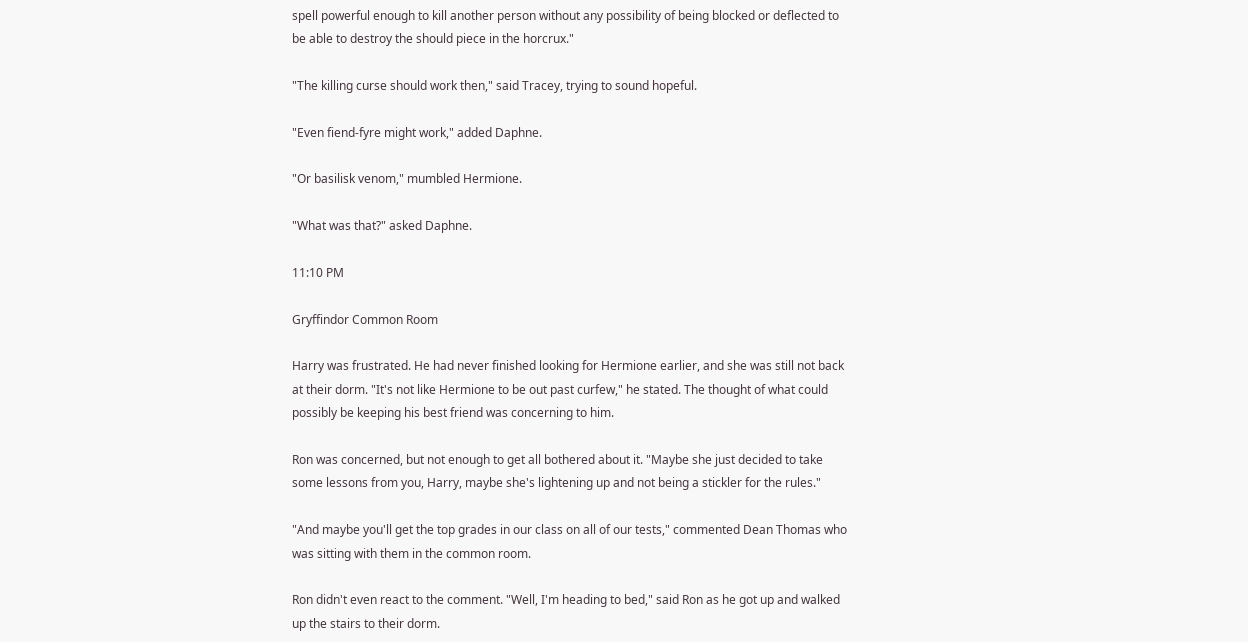spell powerful enough to kill another person without any possibility of being blocked or deflected to be able to destroy the should piece in the horcrux."

"The killing curse should work then," said Tracey, trying to sound hopeful.

"Even fiend-fyre might work," added Daphne.

"Or basilisk venom," mumbled Hermione.

"What was that?" asked Daphne.

11:10 PM

Gryffindor Common Room

Harry was frustrated. He had never finished looking for Hermione earlier, and she was still not back at their dorm. "It's not like Hermione to be out past curfew," he stated. The thought of what could possibly be keeping his best friend was concerning to him.

Ron was concerned, but not enough to get all bothered about it. "Maybe she just decided to take some lessons from you, Harry, maybe she's lightening up and not being a stickler for the rules."

"And maybe you'll get the top grades in our class on all of our tests," commented Dean Thomas who was sitting with them in the common room.

Ron didn't even react to the comment. "Well, I'm heading to bed," said Ron as he got up and walked up the stairs to their dorm.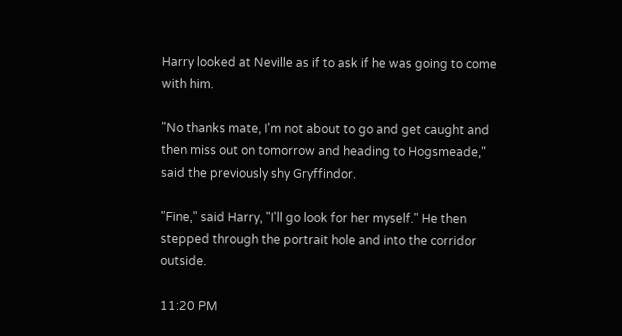Harry looked at Neville as if to ask if he was going to come with him.

"No thanks mate, I'm not about to go and get caught and then miss out on tomorrow and heading to Hogsmeade," said the previously shy Gryffindor.

"Fine," said Harry, "I'll go look for her myself." He then stepped through the portrait hole and into the corridor outside.

11:20 PM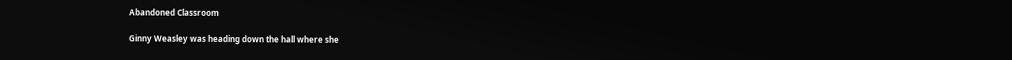Abandoned Classroom

Ginny Weasley was heading down the hall where she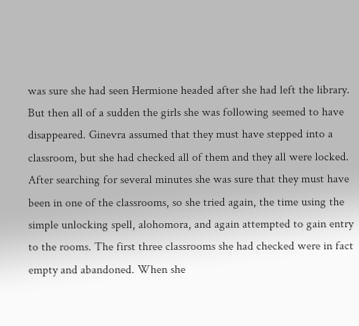was sure she had seen Hermione headed after she had left the library. But then all of a sudden the girls she was following seemed to have disappeared. Ginevra assumed that they must have stepped into a classroom, but she had checked all of them and they all were locked. After searching for several minutes she was sure that they must have been in one of the classrooms, so she tried again, the time using the simple unlocking spell, alohomora, and again attempted to gain entry to the rooms. The first three classrooms she had checked were in fact empty and abandoned. When she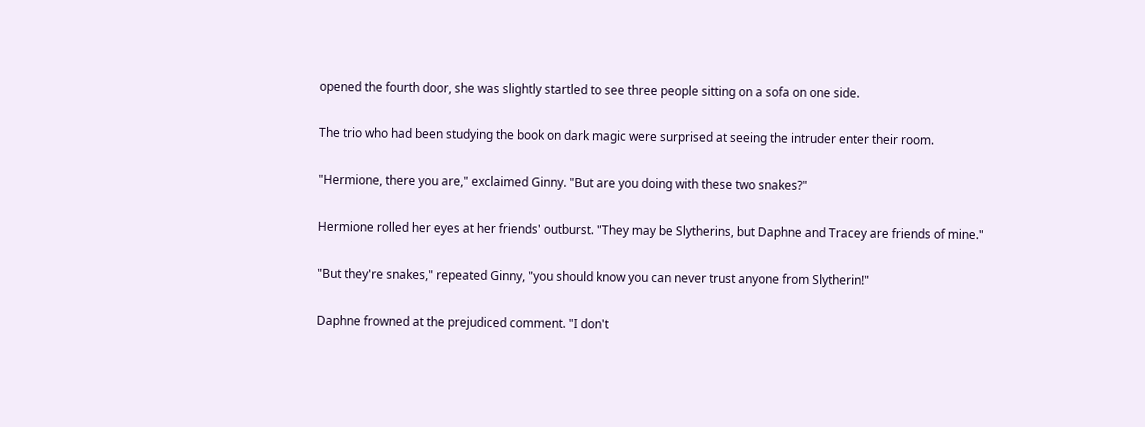opened the fourth door, she was slightly startled to see three people sitting on a sofa on one side.

The trio who had been studying the book on dark magic were surprised at seeing the intruder enter their room.

"Hermione, there you are," exclaimed Ginny. "But are you doing with these two snakes?"

Hermione rolled her eyes at her friends' outburst. "They may be Slytherins, but Daphne and Tracey are friends of mine."

"But they're snakes," repeated Ginny, "you should know you can never trust anyone from Slytherin!"

Daphne frowned at the prejudiced comment. "I don't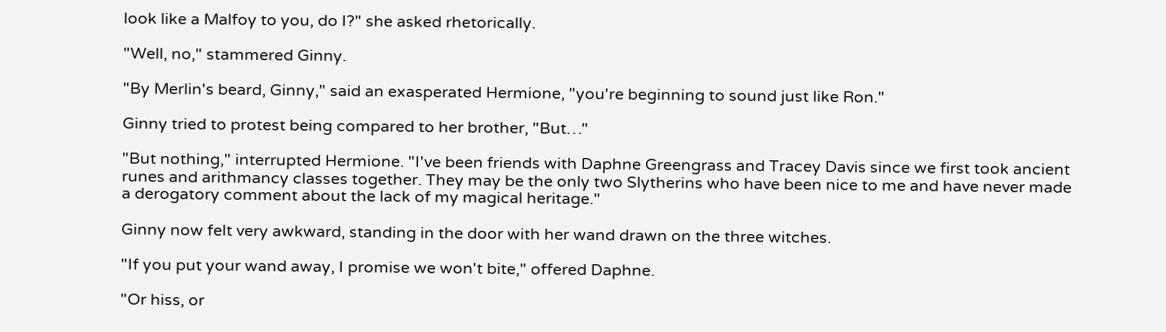look like a Malfoy to you, do I?" she asked rhetorically.

"Well, no," stammered Ginny.

"By Merlin's beard, Ginny," said an exasperated Hermione, "you're beginning to sound just like Ron."

Ginny tried to protest being compared to her brother, "But…"

"But nothing," interrupted Hermione. "I've been friends with Daphne Greengrass and Tracey Davis since we first took ancient runes and arithmancy classes together. They may be the only two Slytherins who have been nice to me and have never made a derogatory comment about the lack of my magical heritage."

Ginny now felt very awkward, standing in the door with her wand drawn on the three witches.

"If you put your wand away, I promise we won't bite," offered Daphne.

"Or hiss, or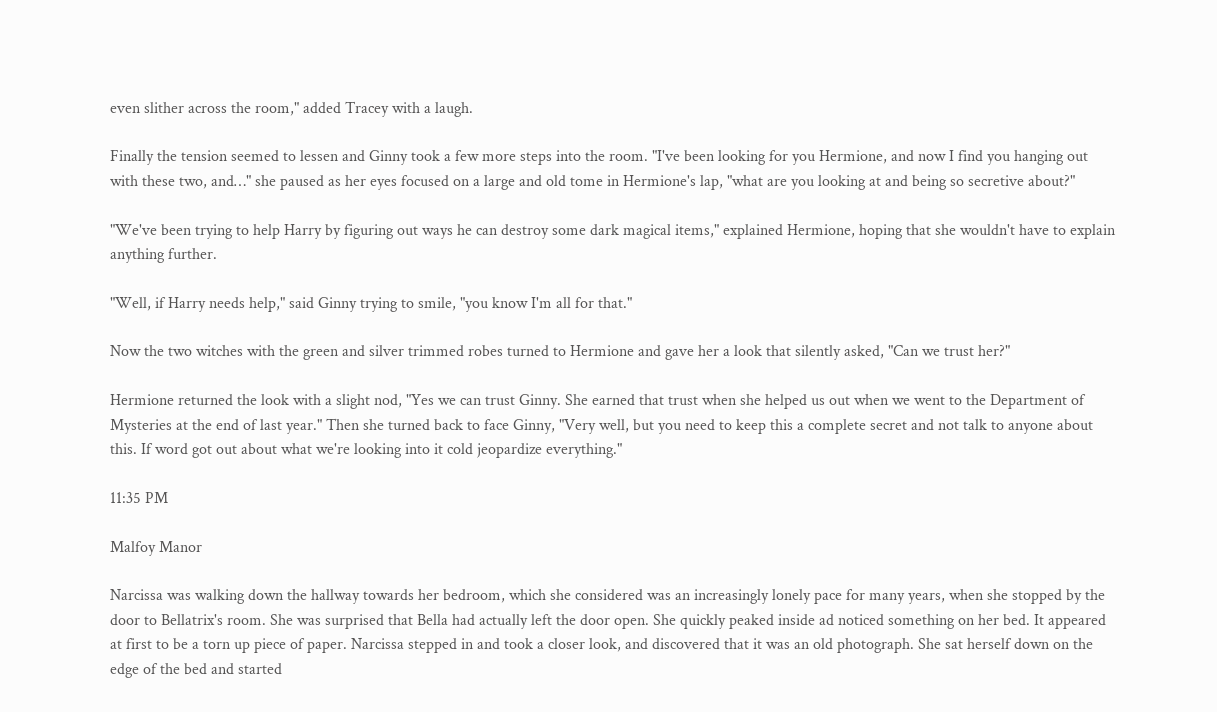even slither across the room," added Tracey with a laugh.

Finally the tension seemed to lessen and Ginny took a few more steps into the room. "I've been looking for you Hermione, and now I find you hanging out with these two, and…" she paused as her eyes focused on a large and old tome in Hermione's lap, "what are you looking at and being so secretive about?"

"We've been trying to help Harry by figuring out ways he can destroy some dark magical items," explained Hermione, hoping that she wouldn't have to explain anything further.

"Well, if Harry needs help," said Ginny trying to smile, "you know I'm all for that."

Now the two witches with the green and silver trimmed robes turned to Hermione and gave her a look that silently asked, "Can we trust her?"

Hermione returned the look with a slight nod, "Yes we can trust Ginny. She earned that trust when she helped us out when we went to the Department of Mysteries at the end of last year." Then she turned back to face Ginny, "Very well, but you need to keep this a complete secret and not talk to anyone about this. If word got out about what we're looking into it cold jeopardize everything."

11:35 PM

Malfoy Manor

Narcissa was walking down the hallway towards her bedroom, which she considered was an increasingly lonely pace for many years, when she stopped by the door to Bellatrix's room. She was surprised that Bella had actually left the door open. She quickly peaked inside ad noticed something on her bed. It appeared at first to be a torn up piece of paper. Narcissa stepped in and took a closer look, and discovered that it was an old photograph. She sat herself down on the edge of the bed and started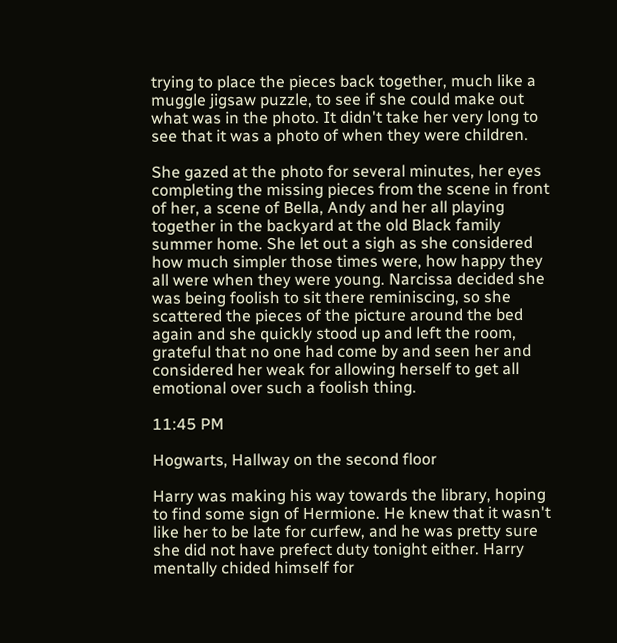trying to place the pieces back together, much like a muggle jigsaw puzzle, to see if she could make out what was in the photo. It didn't take her very long to see that it was a photo of when they were children.

She gazed at the photo for several minutes, her eyes completing the missing pieces from the scene in front of her, a scene of Bella, Andy and her all playing together in the backyard at the old Black family summer home. She let out a sigh as she considered how much simpler those times were, how happy they all were when they were young. Narcissa decided she was being foolish to sit there reminiscing, so she scattered the pieces of the picture around the bed again and she quickly stood up and left the room, grateful that no one had come by and seen her and considered her weak for allowing herself to get all emotional over such a foolish thing.

11:45 PM

Hogwarts, Hallway on the second floor

Harry was making his way towards the library, hoping to find some sign of Hermione. He knew that it wasn't like her to be late for curfew, and he was pretty sure she did not have prefect duty tonight either. Harry mentally chided himself for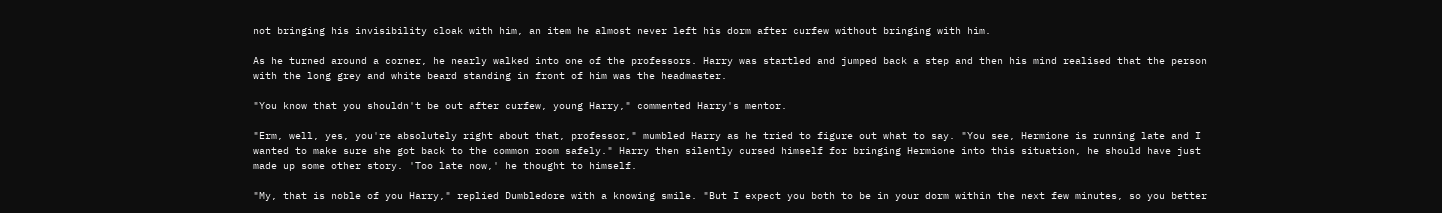not bringing his invisibility cloak with him, an item he almost never left his dorm after curfew without bringing with him.

As he turned around a corner, he nearly walked into one of the professors. Harry was startled and jumped back a step and then his mind realised that the person with the long grey and white beard standing in front of him was the headmaster.

"You know that you shouldn't be out after curfew, young Harry," commented Harry's mentor.

"Erm, well, yes, you're absolutely right about that, professor," mumbled Harry as he tried to figure out what to say. "You see, Hermione is running late and I wanted to make sure she got back to the common room safely." Harry then silently cursed himself for bringing Hermione into this situation, he should have just made up some other story. 'Too late now,' he thought to himself.

"My, that is noble of you Harry," replied Dumbledore with a knowing smile. "But I expect you both to be in your dorm within the next few minutes, so you better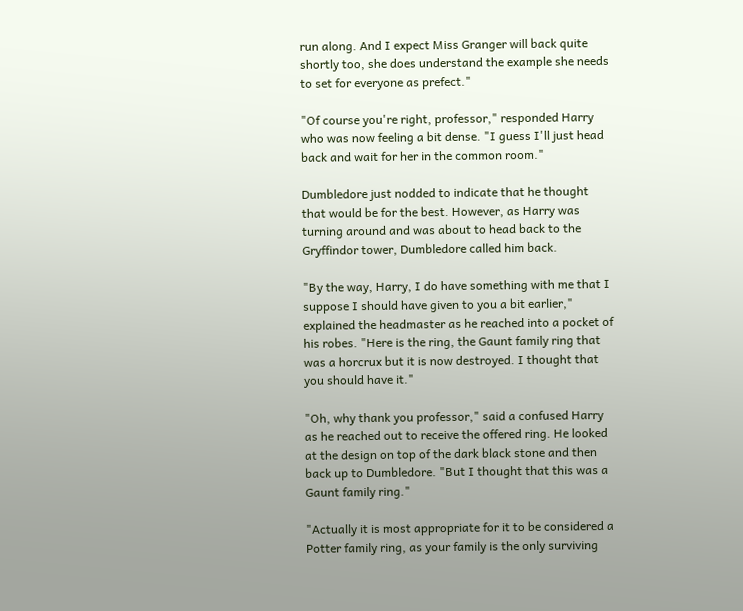run along. And I expect Miss Granger will back quite shortly too, she does understand the example she needs to set for everyone as prefect."

"Of course you're right, professor," responded Harry who was now feeling a bit dense. "I guess I'll just head back and wait for her in the common room."

Dumbledore just nodded to indicate that he thought that would be for the best. However, as Harry was turning around and was about to head back to the Gryffindor tower, Dumbledore called him back.

"By the way, Harry, I do have something with me that I suppose I should have given to you a bit earlier," explained the headmaster as he reached into a pocket of his robes. "Here is the ring, the Gaunt family ring that was a horcrux but it is now destroyed. I thought that you should have it."

"Oh, why thank you professor," said a confused Harry as he reached out to receive the offered ring. He looked at the design on top of the dark black stone and then back up to Dumbledore. "But I thought that this was a Gaunt family ring."

"Actually it is most appropriate for it to be considered a Potter family ring, as your family is the only surviving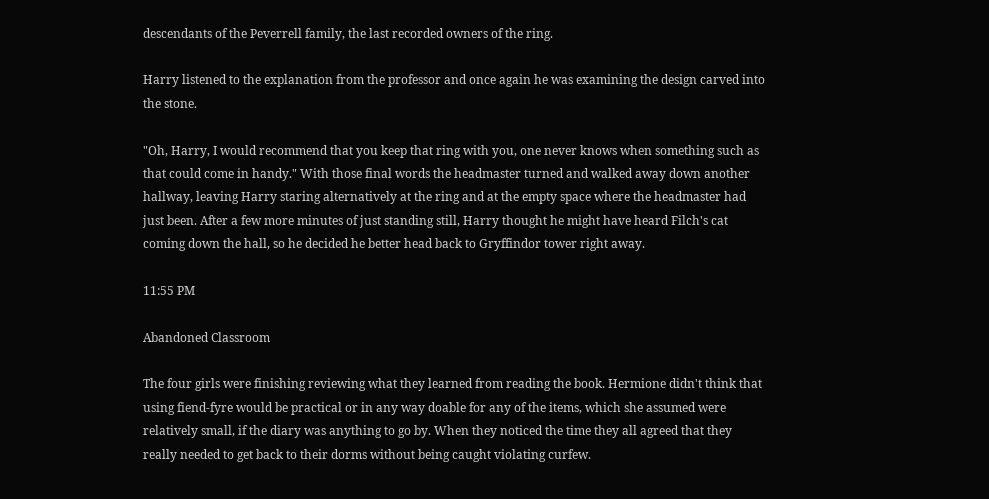descendants of the Peverrell family, the last recorded owners of the ring.

Harry listened to the explanation from the professor and once again he was examining the design carved into the stone.

"Oh, Harry, I would recommend that you keep that ring with you, one never knows when something such as that could come in handy." With those final words the headmaster turned and walked away down another hallway, leaving Harry staring alternatively at the ring and at the empty space where the headmaster had just been. After a few more minutes of just standing still, Harry thought he might have heard Filch's cat coming down the hall, so he decided he better head back to Gryffindor tower right away.

11:55 PM

Abandoned Classroom

The four girls were finishing reviewing what they learned from reading the book. Hermione didn't think that using fiend-fyre would be practical or in any way doable for any of the items, which she assumed were relatively small, if the diary was anything to go by. When they noticed the time they all agreed that they really needed to get back to their dorms without being caught violating curfew.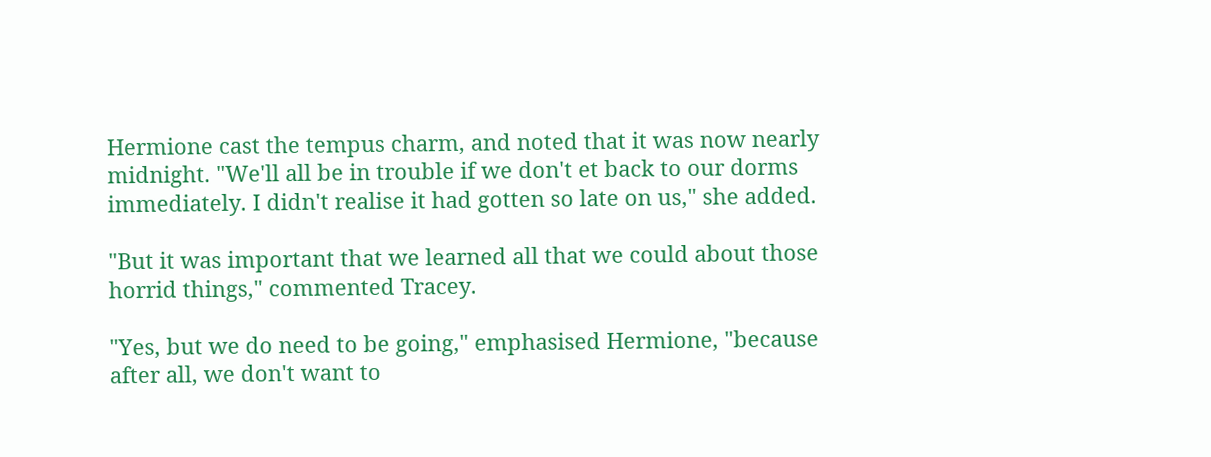Hermione cast the tempus charm, and noted that it was now nearly midnight. "We'll all be in trouble if we don't et back to our dorms immediately. I didn't realise it had gotten so late on us," she added.

"But it was important that we learned all that we could about those horrid things," commented Tracey.

"Yes, but we do need to be going," emphasised Hermione, "because after all, we don't want to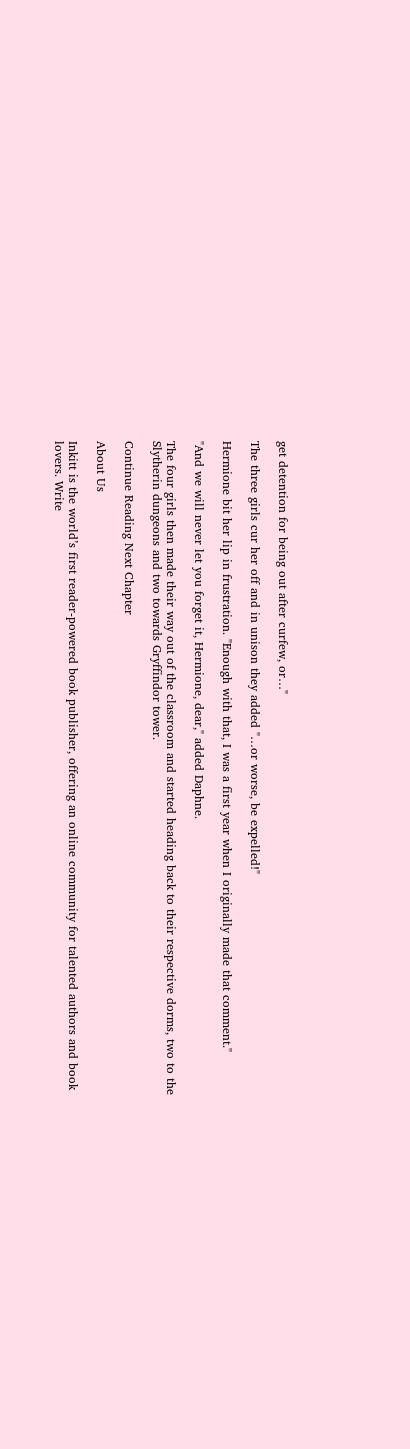get detention for being out after curfew, or…"

The three girls cur her off and in unison they added "…or worse, be expelled!"

Hermione bit her lip in frustration. "Enough with that, I was a first year when I originally made that comment."

"And we will never let you forget it, Hermione, dear," added Daphne.

The four girls then made their way out of the classroom and started heading back to their respective dorms, two to the Slytherin dungeons and two towards Gryffindor tower.

Continue Reading Next Chapter

About Us

Inkitt is the world’s first reader-powered book publisher, offering an online community for talented authors and book lovers. Write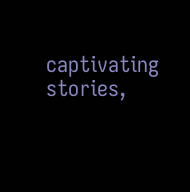captivating stories,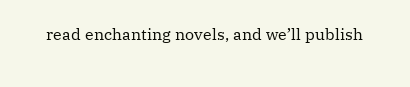read enchanting novels, and we’ll publish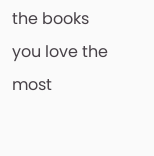the books you love the most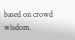based on crowd wisdom.